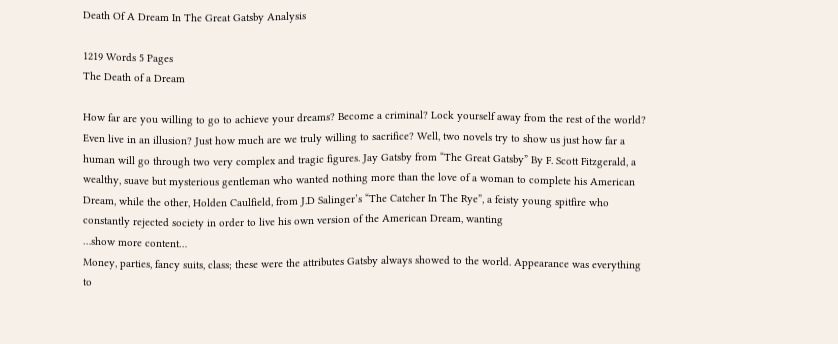Death Of A Dream In The Great Gatsby Analysis

1219 Words 5 Pages
The Death of a Dream

How far are you willing to go to achieve your dreams? Become a criminal? Lock yourself away from the rest of the world? Even live in an illusion? Just how much are we truly willing to sacrifice? Well, two novels try to show us just how far a human will go through two very complex and tragic figures. Jay Gatsby from “The Great Gatsby” By F. Scott Fitzgerald, a wealthy, suave but mysterious gentleman who wanted nothing more than the love of a woman to complete his American Dream, while the other, Holden Caulfield, from J.D Salinger’s “The Catcher In The Rye”, a feisty young spitfire who constantly rejected society in order to live his own version of the American Dream, wanting
…show more content…
Money, parties, fancy suits, class; these were the attributes Gatsby always showed to the world. Appearance was everything to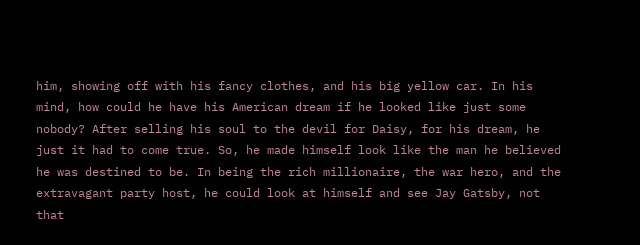him, showing off with his fancy clothes, and his big yellow car. In his mind, how could he have his American dream if he looked like just some nobody? After selling his soul to the devil for Daisy, for his dream, he just it had to come true. So, he made himself look like the man he believed he was destined to be. In being the rich millionaire, the war hero, and the extravagant party host, he could look at himself and see Jay Gatsby, not that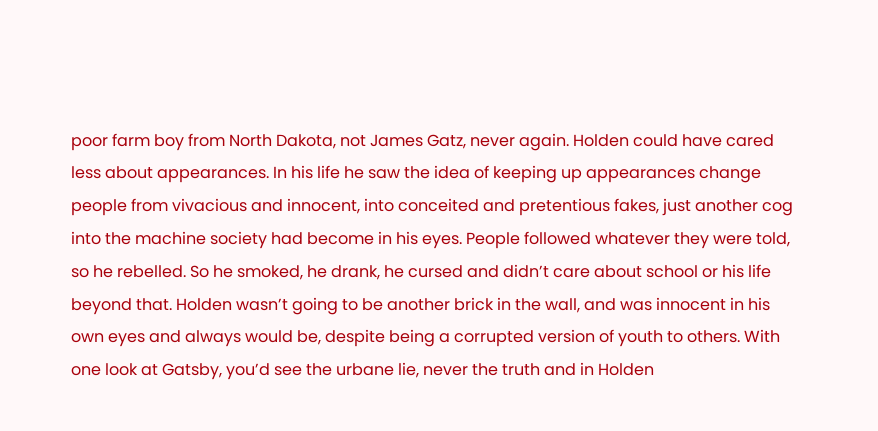poor farm boy from North Dakota, not James Gatz, never again. Holden could have cared less about appearances. In his life he saw the idea of keeping up appearances change people from vivacious and innocent, into conceited and pretentious fakes, just another cog into the machine society had become in his eyes. People followed whatever they were told, so he rebelled. So he smoked, he drank, he cursed and didn’t care about school or his life beyond that. Holden wasn’t going to be another brick in the wall, and was innocent in his own eyes and always would be, despite being a corrupted version of youth to others. With one look at Gatsby, you’d see the urbane lie, never the truth and in Holden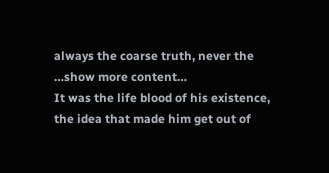always the coarse truth, never the …show more content…
It was the life blood of his existence, the idea that made him get out of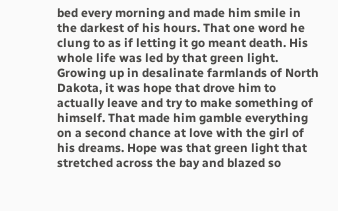bed every morning and made him smile in the darkest of his hours. That one word he clung to as if letting it go meant death. His whole life was led by that green light. Growing up in desalinate farmlands of North Dakota, it was hope that drove him to actually leave and try to make something of himself. That made him gamble everything on a second chance at love with the girl of his dreams. Hope was that green light that stretched across the bay and blazed so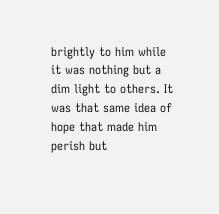brightly to him while it was nothing but a dim light to others. It was that same idea of hope that made him perish but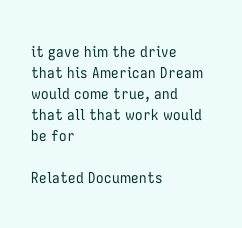it gave him the drive that his American Dream would come true, and that all that work would be for

Related Documents